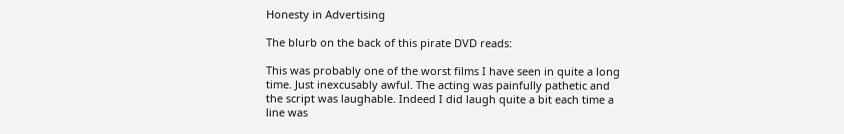Honesty in Advertising

The blurb on the back of this pirate DVD reads:

This was probably one of the worst films I have seen in quite a long time. Just inexcusably awful. The acting was painfully pathetic and the script was laughable. Indeed I did laugh quite a bit each time a line was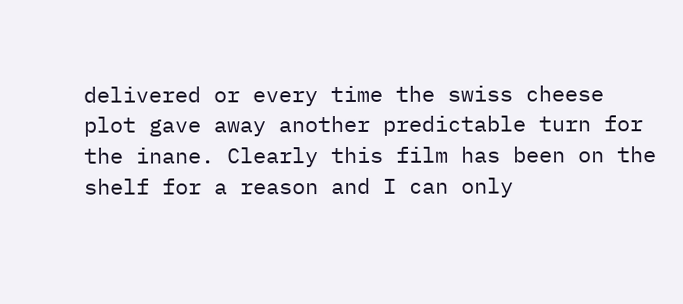delivered or every time the swiss cheese plot gave away another predictable turn for the inane. Clearly this film has been on the shelf for a reason and I can only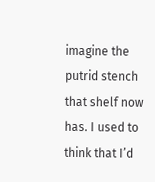imagine the putrid stench that shelf now has. I used to think that I’d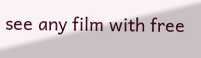see any film with free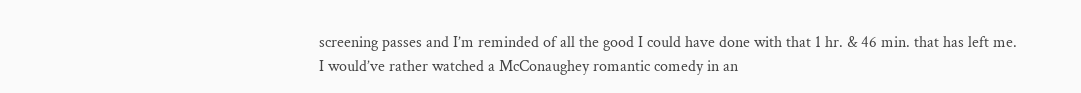screening passes and I’m reminded of all the good I could have done with that 1 hr. & 46 min. that has left me. I would’ve rather watched a McConaughey romantic comedy in an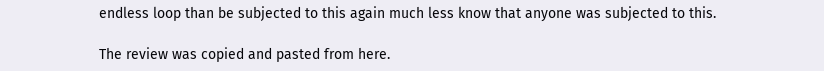endless loop than be subjected to this again much less know that anyone was subjected to this.

The review was copied and pasted from here.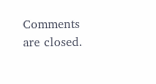Comments are closed.